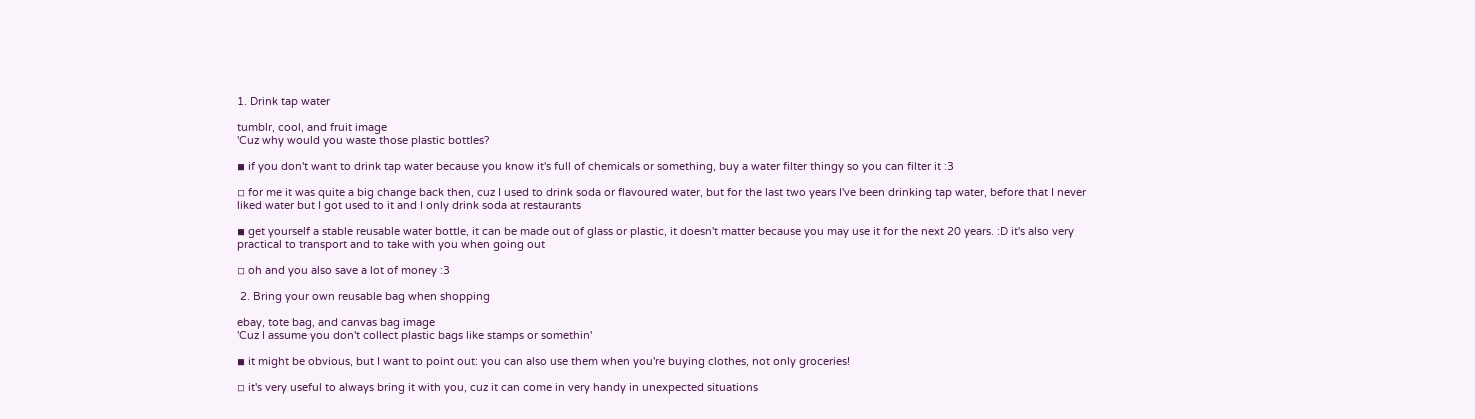1. Drink tap water

tumblr, cool, and fruit image
'Cuz why would you waste those plastic bottles?

◾ if you don't want to drink tap water because you know it's full of chemicals or something, buy a water filter thingy so you can filter it :3

◽ for me it was quite a big change back then, cuz I used to drink soda or flavoured water, but for the last two years I've been drinking tap water, before that I never liked water but I got used to it and I only drink soda at restaurants

◾ get yourself a stable reusable water bottle, it can be made out of glass or plastic, it doesn't matter because you may use it for the next 20 years. :D it's also very practical to transport and to take with you when going out

◽ oh and you also save a lot of money :3

 2. Bring your own reusable bag when shopping

ebay, tote bag, and canvas bag image
'Cuz I assume you don't collect plastic bags like stamps or somethin'

◾ it might be obvious, but I want to point out: you can also use them when you're buying clothes, not only groceries!

◽ it's very useful to always bring it with you, cuz it can come in very handy in unexpected situations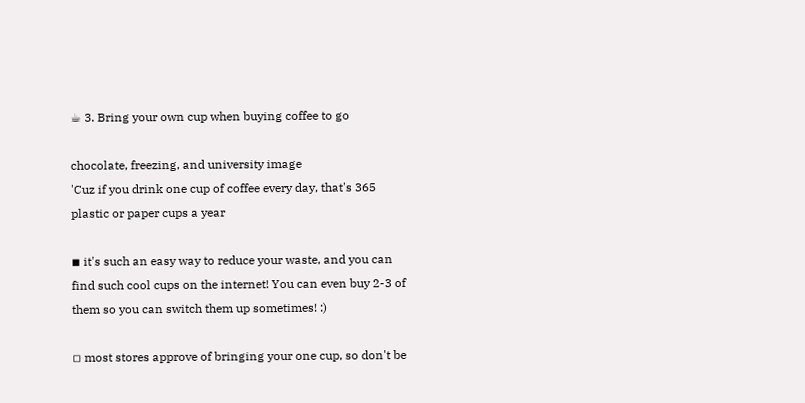☕ 3. Bring your own cup when buying coffee to go

chocolate, freezing, and university image
'Cuz if you drink one cup of coffee every day, that's 365 plastic or paper cups a year

◾ it's such an easy way to reduce your waste, and you can find such cool cups on the internet! You can even buy 2-3 of them so you can switch them up sometimes! :)

◽ most stores approve of bringing your one cup, so don't be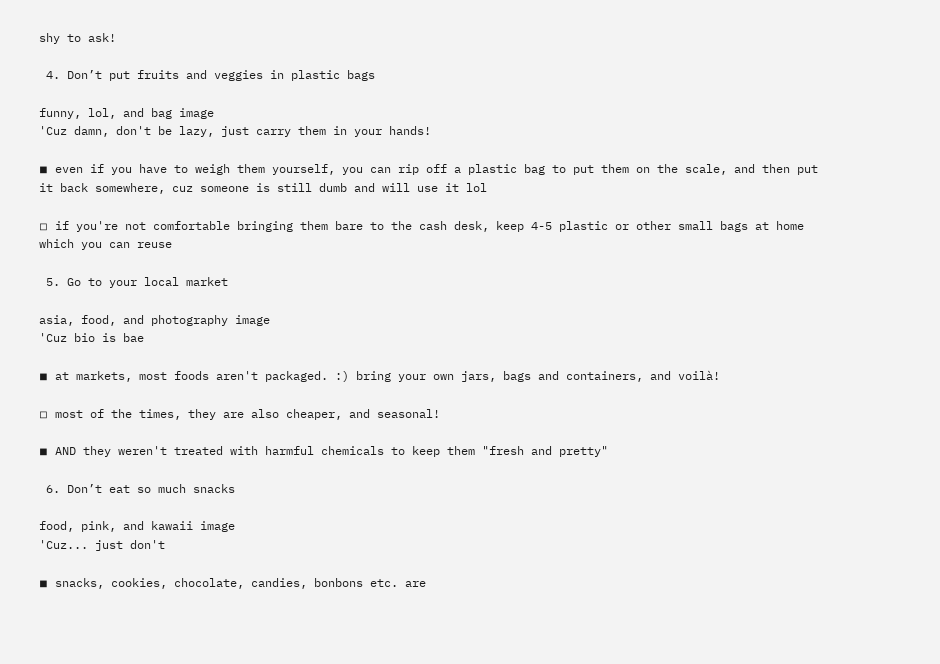shy to ask!

 4. Don’t put fruits and veggies in plastic bags

funny, lol, and bag image
'Cuz damn, don't be lazy, just carry them in your hands!

◾ even if you have to weigh them yourself, you can rip off a plastic bag to put them on the scale, and then put it back somewhere, cuz someone is still dumb and will use it lol

◽ if you're not comfortable bringing them bare to the cash desk, keep 4-5 plastic or other small bags at home which you can reuse

 5. Go to your local market

asia, food, and photography image
'Cuz bio is bae

◾ at markets, most foods aren't packaged. :) bring your own jars, bags and containers, and voilà!

◽ most of the times, they are also cheaper, and seasonal!

◾ AND they weren't treated with harmful chemicals to keep them "fresh and pretty"

 6. Don’t eat so much snacks

food, pink, and kawaii image
'Cuz... just don't

◾ snacks, cookies, chocolate, candies, bonbons etc. are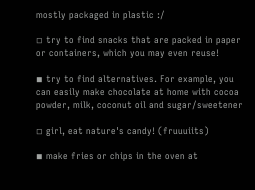mostly packaged in plastic :/

◽ try to find snacks that are packed in paper or containers, which you may even reuse!

◾ try to find alternatives. For example, you can easily make chocolate at home with cocoa powder, milk, coconut oil and sugar/sweetener

◽ girl, eat nature's candy! (fruuuiits)

◾ make fries or chips in the oven at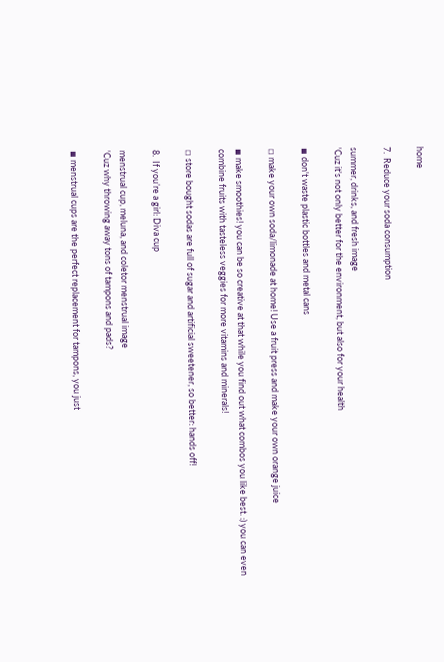home

7.  Reduce your soda consumption

summer, drinks, and fresh image
'Cuz it's not only better for the environment, but also for your health

◾ don't waste plastic bottles and metal cans

◽ make your own soda/limonade at home! Use a fruit press and make your own orange juice

◾ make smoothies! you can be so creative at that while you find out what combos you like best. :) you can even combine fruits with tasteless veggies for more vitamins and minerals!

◽ store bought sodas are full of sugar and artificial sweetener, so better: hands off!

8.  If you’re a girl: Diva cup

menstrual cup, meluna, and coletor menstrual image
'Cuz why throwing away tons of tampons and pads?

◾ menstrual cups are the perfect replacement for tampons, you just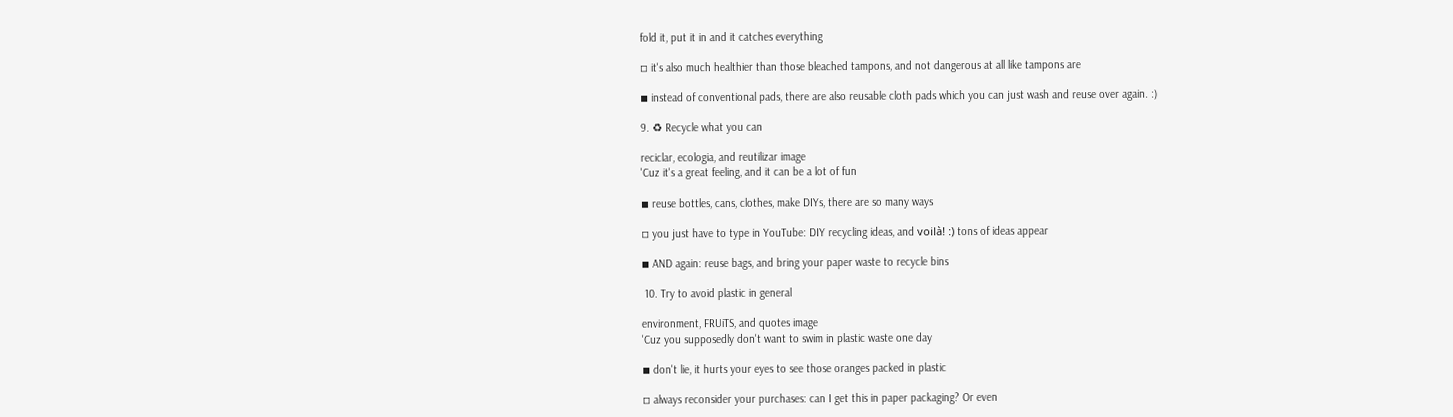fold it, put it in and it catches everything

◽ it's also much healthier than those bleached tampons, and not dangerous at all like tampons are

◾ instead of conventional pads, there are also reusable cloth pads which you can just wash and reuse over again. :)

9. ♻ Recycle what you can

reciclar, ecologia, and reutilizar image
'Cuz it's a great feeling, and it can be a lot of fun

◾ reuse bottles, cans, clothes, make DIYs, there are so many ways

◽ you just have to type in YouTube: DIY recycling ideas, and voilà! :) tons of ideas appear

◾ AND again: reuse bags, and bring your paper waste to recycle bins

 10. Try to avoid plastic in general

environment, FRUiTS, and quotes image
'Cuz you supposedly don't want to swim in plastic waste one day

◾ don't lie, it hurts your eyes to see those oranges packed in plastic

◽ always reconsider your purchases: can I get this in paper packaging? Or even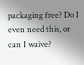packaging free? Do I even need this, or can I waive?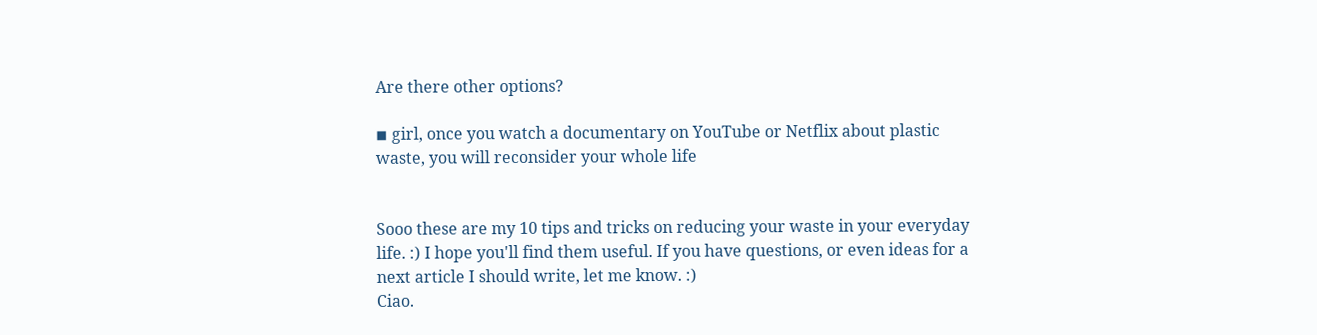Are there other options?

◾ girl, once you watch a documentary on YouTube or Netflix about plastic waste, you will reconsider your whole life


Sooo these are my 10 tips and tricks on reducing your waste in your everyday life. :) I hope you'll find them useful. If you have questions, or even ideas for a next article I should write, let me know. :)
Ciao.